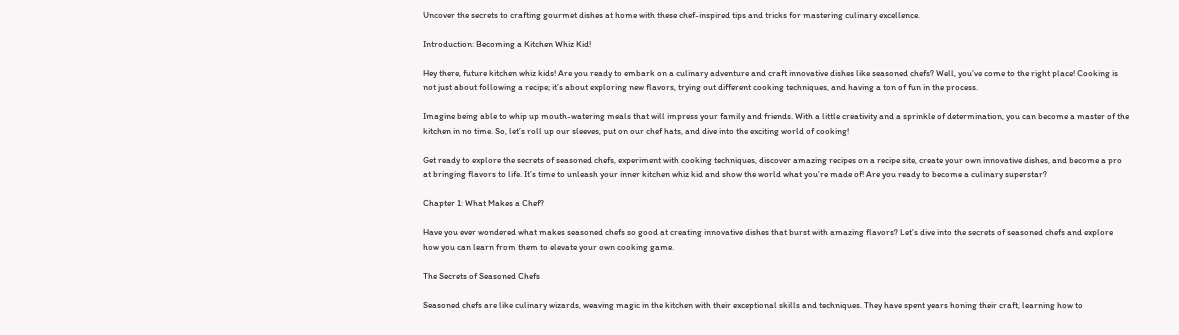Uncover the secrets to crafting gourmet dishes at home with these chef-inspired tips and tricks for mastering culinary excellence.

Introduction: Becoming a Kitchen Whiz Kid!

Hey there, future kitchen whiz kids! Are you ready to embark on a culinary adventure and craft innovative dishes like seasoned chefs? Well, you’ve come to the right place! Cooking is not just about following a recipe; it’s about exploring new flavors, trying out different cooking techniques, and having a ton of fun in the process.

Imagine being able to whip up mouth-watering meals that will impress your family and friends. With a little creativity and a sprinkle of determination, you can become a master of the kitchen in no time. So, let’s roll up our sleeves, put on our chef hats, and dive into the exciting world of cooking!

Get ready to explore the secrets of seasoned chefs, experiment with cooking techniques, discover amazing recipes on a recipe site, create your own innovative dishes, and become a pro at bringing flavors to life. It’s time to unleash your inner kitchen whiz kid and show the world what you’re made of! Are you ready to become a culinary superstar?

Chapter 1: What Makes a Chef?

Have you ever wondered what makes seasoned chefs so good at creating innovative dishes that burst with amazing flavors? Let’s dive into the secrets of seasoned chefs and explore how you can learn from them to elevate your own cooking game.

The Secrets of Seasoned Chefs

Seasoned chefs are like culinary wizards, weaving magic in the kitchen with their exceptional skills and techniques. They have spent years honing their craft, learning how to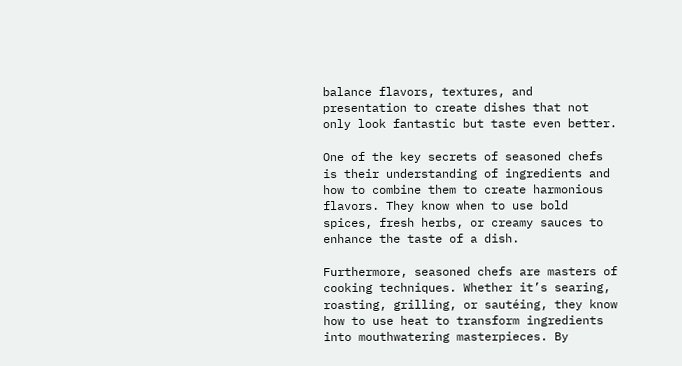balance flavors, textures, and presentation to create dishes that not only look fantastic but taste even better.

One of the key secrets of seasoned chefs is their understanding of ingredients and how to combine them to create harmonious flavors. They know when to use bold spices, fresh herbs, or creamy sauces to enhance the taste of a dish.

Furthermore, seasoned chefs are masters of cooking techniques. Whether it’s searing, roasting, grilling, or sautéing, they know how to use heat to transform ingredients into mouthwatering masterpieces. By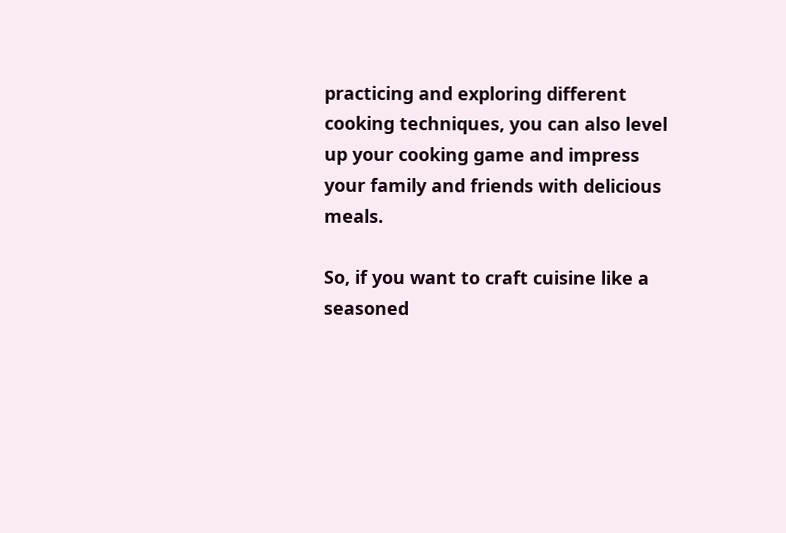practicing and exploring different cooking techniques, you can also level up your cooking game and impress your family and friends with delicious meals.

So, if you want to craft cuisine like a seasoned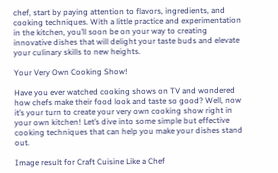chef, start by paying attention to flavors, ingredients, and cooking techniques. With a little practice and experimentation in the kitchen, you’ll soon be on your way to creating innovative dishes that will delight your taste buds and elevate your culinary skills to new heights.

Your Very Own Cooking Show!

Have you ever watched cooking shows on TV and wondered how chefs make their food look and taste so good? Well, now it’s your turn to create your very own cooking show right in your own kitchen! Let’s dive into some simple but effective cooking techniques that can help you make your dishes stand out.

Image result for Craft Cuisine Like a Chef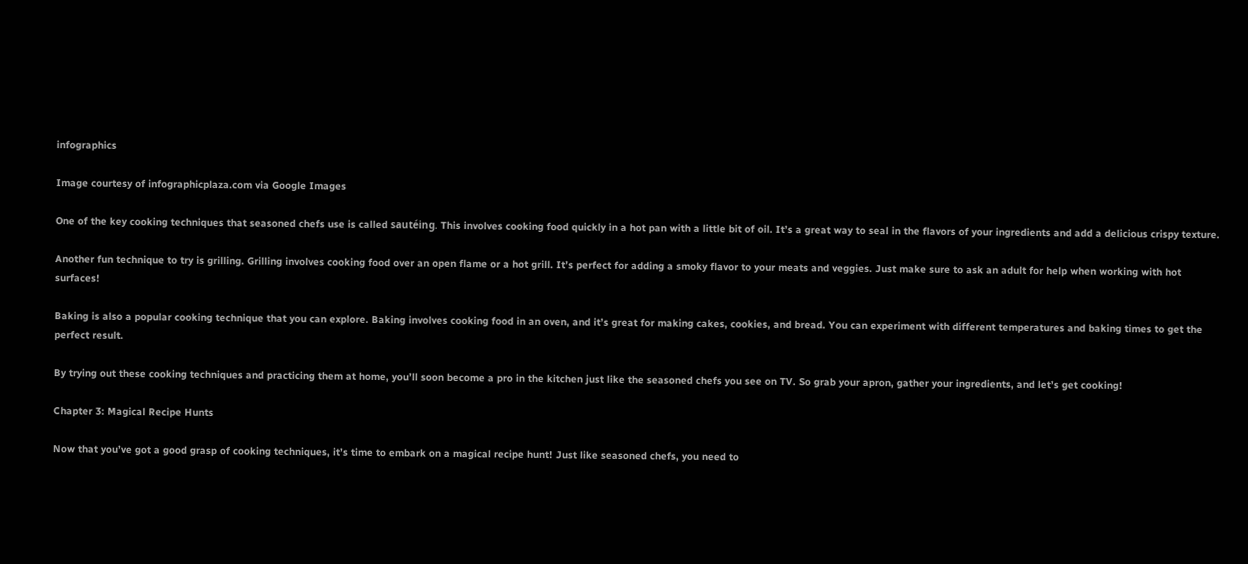infographics

Image courtesy of infographicplaza.com via Google Images

One of the key cooking techniques that seasoned chefs use is called sautéing. This involves cooking food quickly in a hot pan with a little bit of oil. It’s a great way to seal in the flavors of your ingredients and add a delicious crispy texture.

Another fun technique to try is grilling. Grilling involves cooking food over an open flame or a hot grill. It’s perfect for adding a smoky flavor to your meats and veggies. Just make sure to ask an adult for help when working with hot surfaces!

Baking is also a popular cooking technique that you can explore. Baking involves cooking food in an oven, and it’s great for making cakes, cookies, and bread. You can experiment with different temperatures and baking times to get the perfect result.

By trying out these cooking techniques and practicing them at home, you’ll soon become a pro in the kitchen just like the seasoned chefs you see on TV. So grab your apron, gather your ingredients, and let’s get cooking!

Chapter 3: Magical Recipe Hunts

Now that you’ve got a good grasp of cooking techniques, it’s time to embark on a magical recipe hunt! Just like seasoned chefs, you need to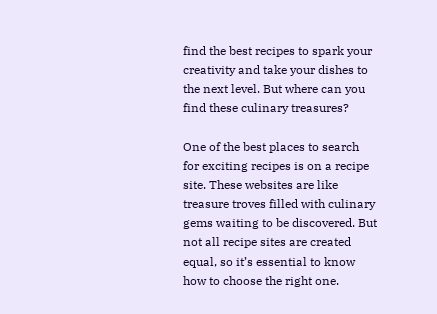find the best recipes to spark your creativity and take your dishes to the next level. But where can you find these culinary treasures?

One of the best places to search for exciting recipes is on a recipe site. These websites are like treasure troves filled with culinary gems waiting to be discovered. But not all recipe sites are created equal, so it’s essential to know how to choose the right one.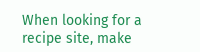When looking for a recipe site, make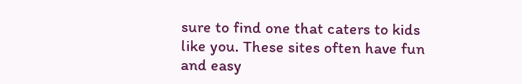sure to find one that caters to kids like you. These sites often have fun and easy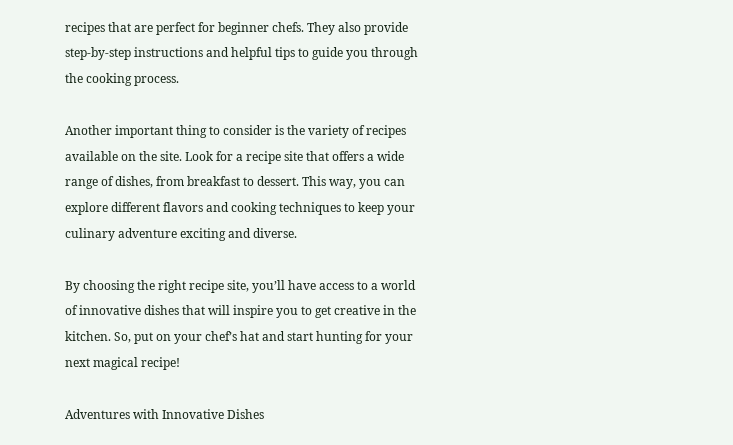recipes that are perfect for beginner chefs. They also provide step-by-step instructions and helpful tips to guide you through the cooking process.

Another important thing to consider is the variety of recipes available on the site. Look for a recipe site that offers a wide range of dishes, from breakfast to dessert. This way, you can explore different flavors and cooking techniques to keep your culinary adventure exciting and diverse.

By choosing the right recipe site, you’ll have access to a world of innovative dishes that will inspire you to get creative in the kitchen. So, put on your chef’s hat and start hunting for your next magical recipe!

Adventures with Innovative Dishes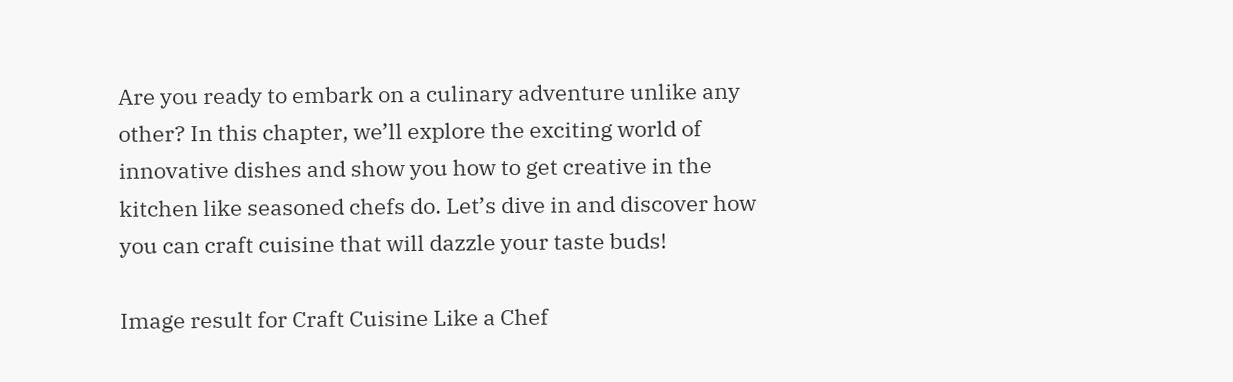Are you ready to embark on a culinary adventure unlike any other? In this chapter, we’ll explore the exciting world of innovative dishes and show you how to get creative in the kitchen like seasoned chefs do. Let’s dive in and discover how you can craft cuisine that will dazzle your taste buds!

Image result for Craft Cuisine Like a Chef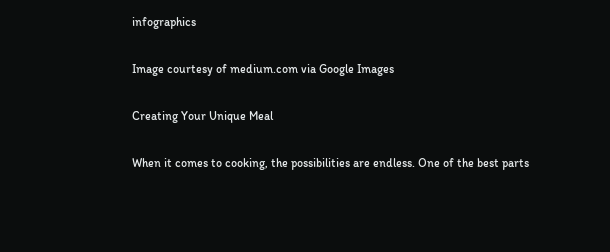infographics

Image courtesy of medium.com via Google Images

Creating Your Unique Meal

When it comes to cooking, the possibilities are endless. One of the best parts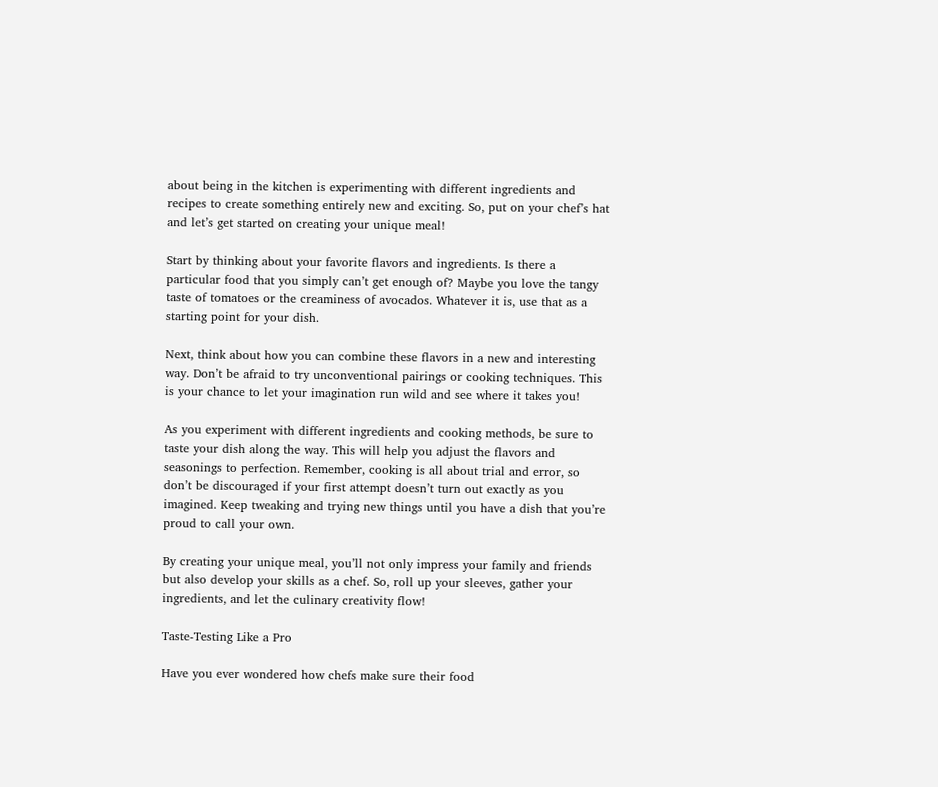about being in the kitchen is experimenting with different ingredients and recipes to create something entirely new and exciting. So, put on your chef’s hat and let’s get started on creating your unique meal!

Start by thinking about your favorite flavors and ingredients. Is there a particular food that you simply can’t get enough of? Maybe you love the tangy taste of tomatoes or the creaminess of avocados. Whatever it is, use that as a starting point for your dish.

Next, think about how you can combine these flavors in a new and interesting way. Don’t be afraid to try unconventional pairings or cooking techniques. This is your chance to let your imagination run wild and see where it takes you!

As you experiment with different ingredients and cooking methods, be sure to taste your dish along the way. This will help you adjust the flavors and seasonings to perfection. Remember, cooking is all about trial and error, so don’t be discouraged if your first attempt doesn’t turn out exactly as you imagined. Keep tweaking and trying new things until you have a dish that you’re proud to call your own.

By creating your unique meal, you’ll not only impress your family and friends but also develop your skills as a chef. So, roll up your sleeves, gather your ingredients, and let the culinary creativity flow!

Taste-Testing Like a Pro

Have you ever wondered how chefs make sure their food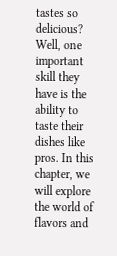tastes so delicious? Well, one important skill they have is the ability to taste their dishes like pros. In this chapter, we will explore the world of flavors and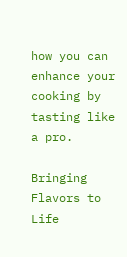how you can enhance your cooking by tasting like a pro.

Bringing Flavors to Life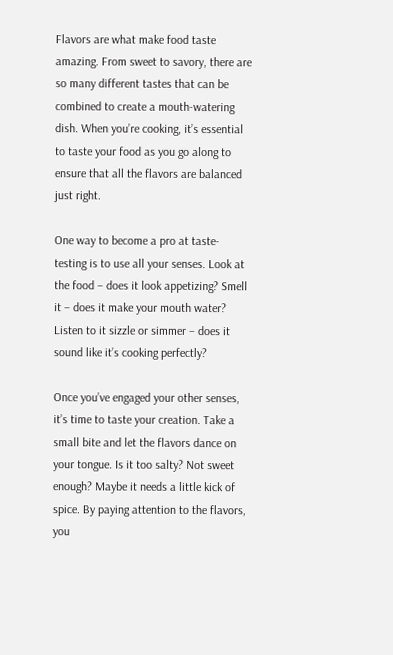Flavors are what make food taste amazing. From sweet to savory, there are so many different tastes that can be combined to create a mouth-watering dish. When you’re cooking, it’s essential to taste your food as you go along to ensure that all the flavors are balanced just right.

One way to become a pro at taste-testing is to use all your senses. Look at the food – does it look appetizing? Smell it – does it make your mouth water? Listen to it sizzle or simmer – does it sound like it’s cooking perfectly?

Once you’ve engaged your other senses, it’s time to taste your creation. Take a small bite and let the flavors dance on your tongue. Is it too salty? Not sweet enough? Maybe it needs a little kick of spice. By paying attention to the flavors, you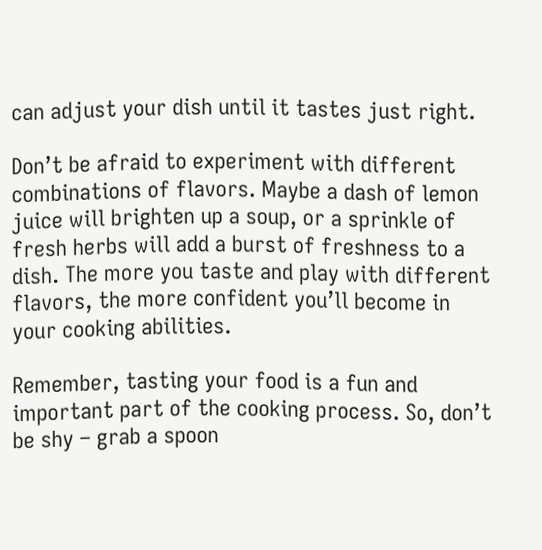can adjust your dish until it tastes just right.

Don’t be afraid to experiment with different combinations of flavors. Maybe a dash of lemon juice will brighten up a soup, or a sprinkle of fresh herbs will add a burst of freshness to a dish. The more you taste and play with different flavors, the more confident you’ll become in your cooking abilities.

Remember, tasting your food is a fun and important part of the cooking process. So, don’t be shy – grab a spoon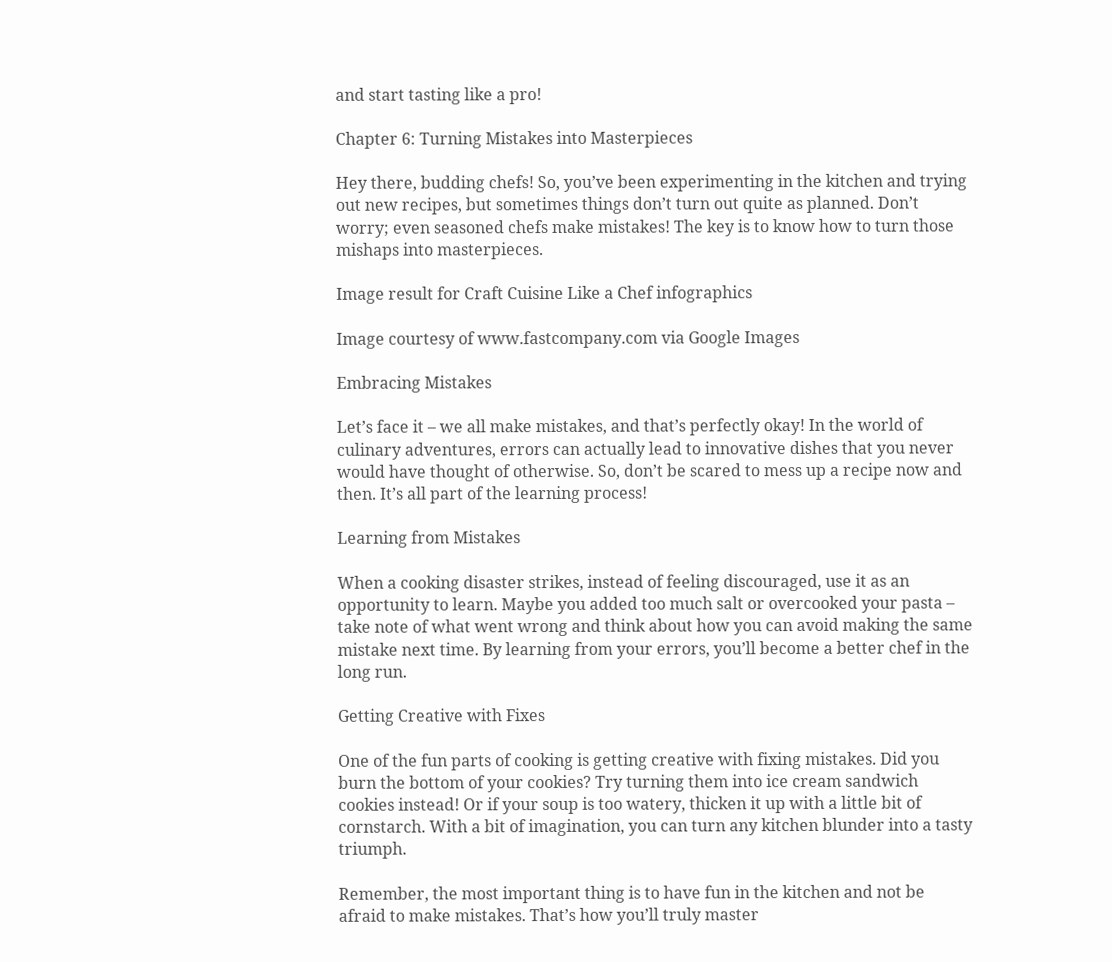and start tasting like a pro!

Chapter 6: Turning Mistakes into Masterpieces

Hey there, budding chefs! So, you’ve been experimenting in the kitchen and trying out new recipes, but sometimes things don’t turn out quite as planned. Don’t worry; even seasoned chefs make mistakes! The key is to know how to turn those mishaps into masterpieces.

Image result for Craft Cuisine Like a Chef infographics

Image courtesy of www.fastcompany.com via Google Images

Embracing Mistakes

Let’s face it – we all make mistakes, and that’s perfectly okay! In the world of culinary adventures, errors can actually lead to innovative dishes that you never would have thought of otherwise. So, don’t be scared to mess up a recipe now and then. It’s all part of the learning process!

Learning from Mistakes

When a cooking disaster strikes, instead of feeling discouraged, use it as an opportunity to learn. Maybe you added too much salt or overcooked your pasta – take note of what went wrong and think about how you can avoid making the same mistake next time. By learning from your errors, you’ll become a better chef in the long run.

Getting Creative with Fixes

One of the fun parts of cooking is getting creative with fixing mistakes. Did you burn the bottom of your cookies? Try turning them into ice cream sandwich cookies instead! Or if your soup is too watery, thicken it up with a little bit of cornstarch. With a bit of imagination, you can turn any kitchen blunder into a tasty triumph.

Remember, the most important thing is to have fun in the kitchen and not be afraid to make mistakes. That’s how you’ll truly master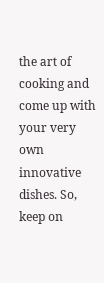the art of cooking and come up with your very own innovative dishes. So, keep on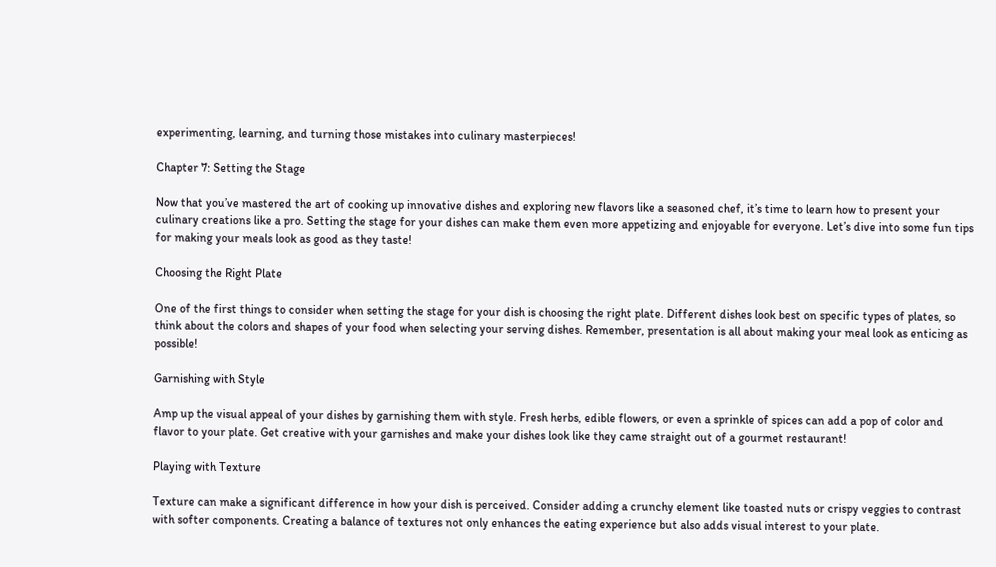experimenting, learning, and turning those mistakes into culinary masterpieces!

Chapter 7: Setting the Stage

Now that you’ve mastered the art of cooking up innovative dishes and exploring new flavors like a seasoned chef, it’s time to learn how to present your culinary creations like a pro. Setting the stage for your dishes can make them even more appetizing and enjoyable for everyone. Let’s dive into some fun tips for making your meals look as good as they taste!

Choosing the Right Plate

One of the first things to consider when setting the stage for your dish is choosing the right plate. Different dishes look best on specific types of plates, so think about the colors and shapes of your food when selecting your serving dishes. Remember, presentation is all about making your meal look as enticing as possible!

Garnishing with Style

Amp up the visual appeal of your dishes by garnishing them with style. Fresh herbs, edible flowers, or even a sprinkle of spices can add a pop of color and flavor to your plate. Get creative with your garnishes and make your dishes look like they came straight out of a gourmet restaurant!

Playing with Texture

Texture can make a significant difference in how your dish is perceived. Consider adding a crunchy element like toasted nuts or crispy veggies to contrast with softer components. Creating a balance of textures not only enhances the eating experience but also adds visual interest to your plate.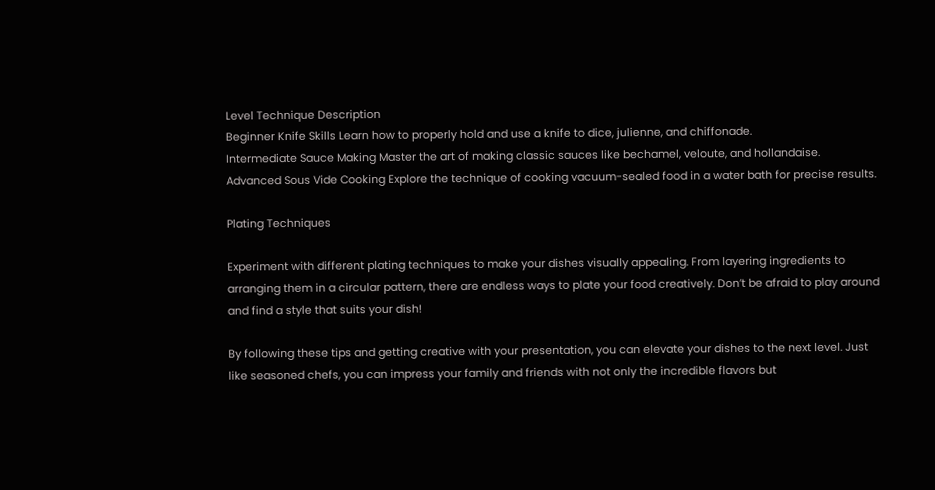Level Technique Description
Beginner Knife Skills Learn how to properly hold and use a knife to dice, julienne, and chiffonade.
Intermediate Sauce Making Master the art of making classic sauces like bechamel, veloute, and hollandaise.
Advanced Sous Vide Cooking Explore the technique of cooking vacuum-sealed food in a water bath for precise results.

Plating Techniques

Experiment with different plating techniques to make your dishes visually appealing. From layering ingredients to arranging them in a circular pattern, there are endless ways to plate your food creatively. Don’t be afraid to play around and find a style that suits your dish!

By following these tips and getting creative with your presentation, you can elevate your dishes to the next level. Just like seasoned chefs, you can impress your family and friends with not only the incredible flavors but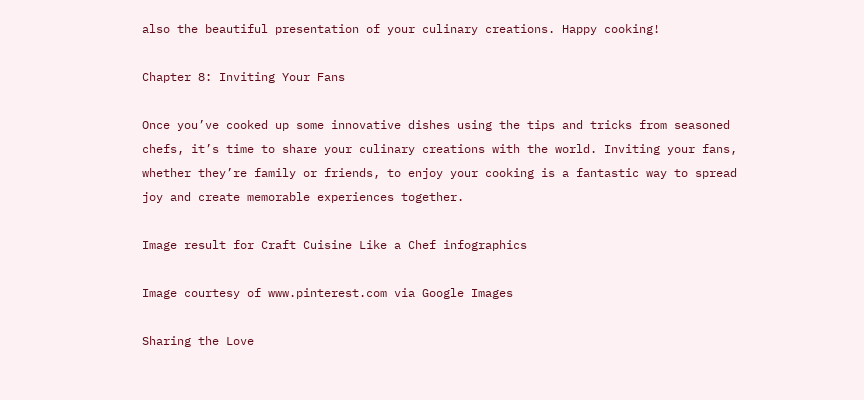also the beautiful presentation of your culinary creations. Happy cooking!

Chapter 8: Inviting Your Fans

Once you’ve cooked up some innovative dishes using the tips and tricks from seasoned chefs, it’s time to share your culinary creations with the world. Inviting your fans, whether they’re family or friends, to enjoy your cooking is a fantastic way to spread joy and create memorable experiences together.

Image result for Craft Cuisine Like a Chef infographics

Image courtesy of www.pinterest.com via Google Images

Sharing the Love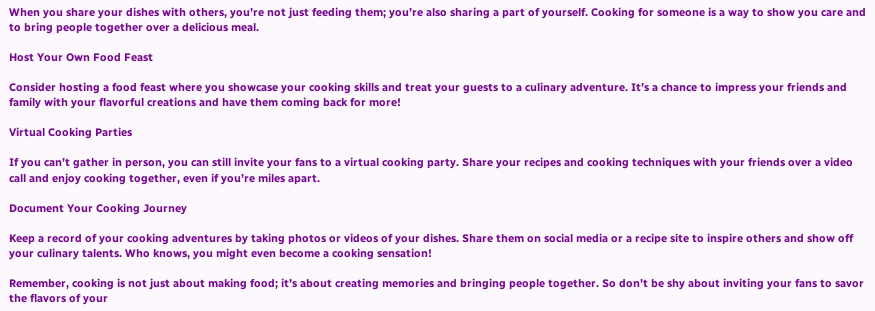When you share your dishes with others, you’re not just feeding them; you’re also sharing a part of yourself. Cooking for someone is a way to show you care and to bring people together over a delicious meal.

Host Your Own Food Feast

Consider hosting a food feast where you showcase your cooking skills and treat your guests to a culinary adventure. It’s a chance to impress your friends and family with your flavorful creations and have them coming back for more!

Virtual Cooking Parties

If you can’t gather in person, you can still invite your fans to a virtual cooking party. Share your recipes and cooking techniques with your friends over a video call and enjoy cooking together, even if you’re miles apart.

Document Your Cooking Journey

Keep a record of your cooking adventures by taking photos or videos of your dishes. Share them on social media or a recipe site to inspire others and show off your culinary talents. Who knows, you might even become a cooking sensation!

Remember, cooking is not just about making food; it’s about creating memories and bringing people together. So don’t be shy about inviting your fans to savor the flavors of your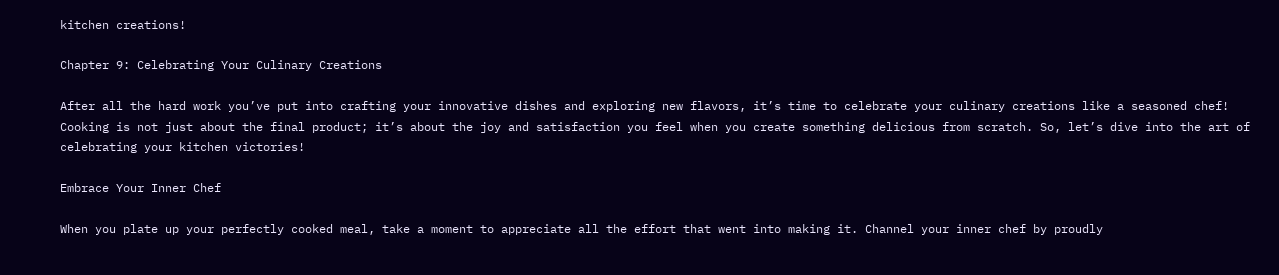kitchen creations!

Chapter 9: Celebrating Your Culinary Creations

After all the hard work you’ve put into crafting your innovative dishes and exploring new flavors, it’s time to celebrate your culinary creations like a seasoned chef! Cooking is not just about the final product; it’s about the joy and satisfaction you feel when you create something delicious from scratch. So, let’s dive into the art of celebrating your kitchen victories!

Embrace Your Inner Chef

When you plate up your perfectly cooked meal, take a moment to appreciate all the effort that went into making it. Channel your inner chef by proudly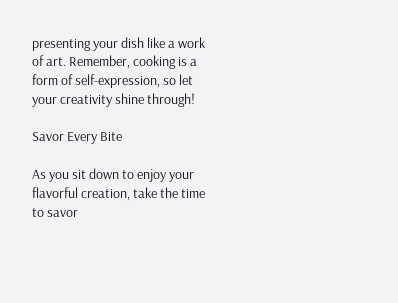presenting your dish like a work of art. Remember, cooking is a form of self-expression, so let your creativity shine through!

Savor Every Bite

As you sit down to enjoy your flavorful creation, take the time to savor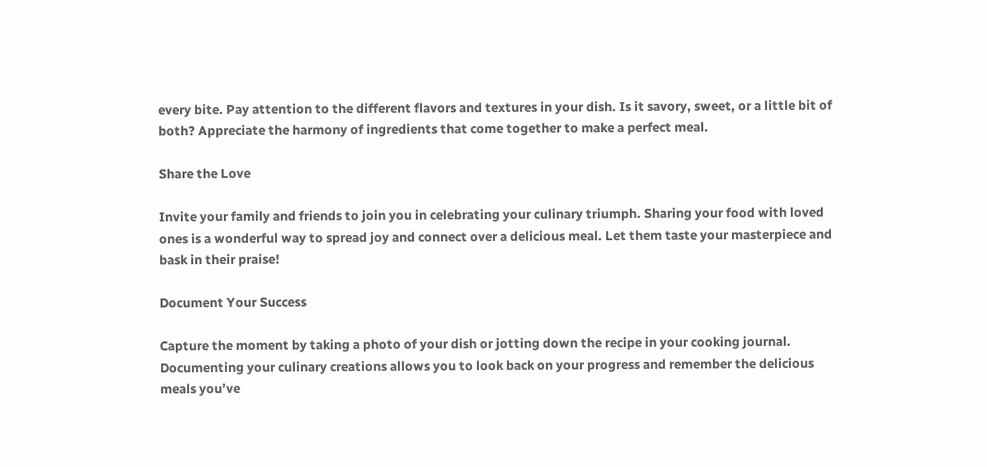every bite. Pay attention to the different flavors and textures in your dish. Is it savory, sweet, or a little bit of both? Appreciate the harmony of ingredients that come together to make a perfect meal.

Share the Love

Invite your family and friends to join you in celebrating your culinary triumph. Sharing your food with loved ones is a wonderful way to spread joy and connect over a delicious meal. Let them taste your masterpiece and bask in their praise!

Document Your Success

Capture the moment by taking a photo of your dish or jotting down the recipe in your cooking journal. Documenting your culinary creations allows you to look back on your progress and remember the delicious meals you’ve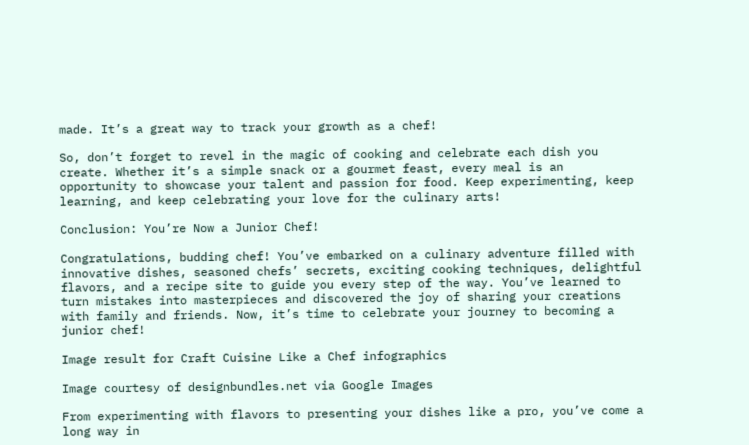made. It’s a great way to track your growth as a chef!

So, don’t forget to revel in the magic of cooking and celebrate each dish you create. Whether it’s a simple snack or a gourmet feast, every meal is an opportunity to showcase your talent and passion for food. Keep experimenting, keep learning, and keep celebrating your love for the culinary arts!

Conclusion: You’re Now a Junior Chef!

Congratulations, budding chef! You’ve embarked on a culinary adventure filled with innovative dishes, seasoned chefs’ secrets, exciting cooking techniques, delightful flavors, and a recipe site to guide you every step of the way. You’ve learned to turn mistakes into masterpieces and discovered the joy of sharing your creations with family and friends. Now, it’s time to celebrate your journey to becoming a junior chef!

Image result for Craft Cuisine Like a Chef infographics

Image courtesy of designbundles.net via Google Images

From experimenting with flavors to presenting your dishes like a pro, you’ve come a long way in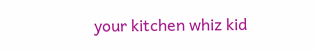your kitchen whiz kid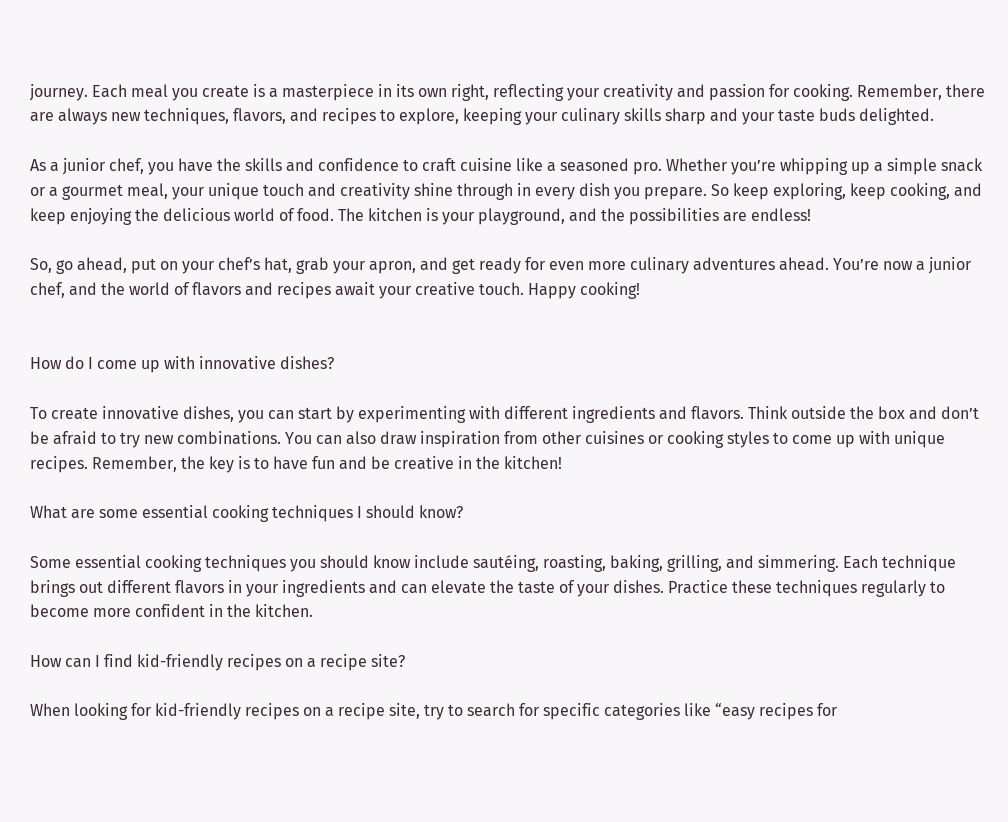journey. Each meal you create is a masterpiece in its own right, reflecting your creativity and passion for cooking. Remember, there are always new techniques, flavors, and recipes to explore, keeping your culinary skills sharp and your taste buds delighted.

As a junior chef, you have the skills and confidence to craft cuisine like a seasoned pro. Whether you’re whipping up a simple snack or a gourmet meal, your unique touch and creativity shine through in every dish you prepare. So keep exploring, keep cooking, and keep enjoying the delicious world of food. The kitchen is your playground, and the possibilities are endless!

So, go ahead, put on your chef’s hat, grab your apron, and get ready for even more culinary adventures ahead. You’re now a junior chef, and the world of flavors and recipes await your creative touch. Happy cooking!


How do I come up with innovative dishes?

To create innovative dishes, you can start by experimenting with different ingredients and flavors. Think outside the box and don’t be afraid to try new combinations. You can also draw inspiration from other cuisines or cooking styles to come up with unique recipes. Remember, the key is to have fun and be creative in the kitchen!

What are some essential cooking techniques I should know?

Some essential cooking techniques you should know include sautéing, roasting, baking, grilling, and simmering. Each technique brings out different flavors in your ingredients and can elevate the taste of your dishes. Practice these techniques regularly to become more confident in the kitchen.

How can I find kid-friendly recipes on a recipe site?

When looking for kid-friendly recipes on a recipe site, try to search for specific categories like “easy recipes for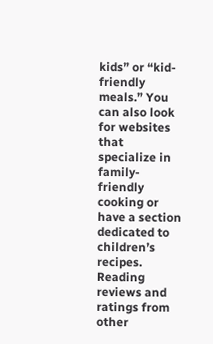kids” or “kid-friendly meals.” You can also look for websites that specialize in family-friendly cooking or have a section dedicated to children’s recipes. Reading reviews and ratings from other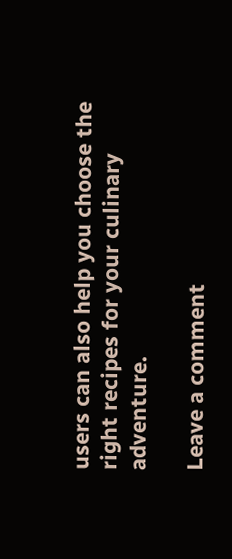users can also help you choose the right recipes for your culinary adventure.

Leave a comment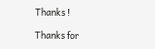Thanks !

Thanks for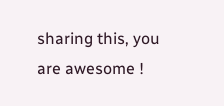sharing this, you are awesome !